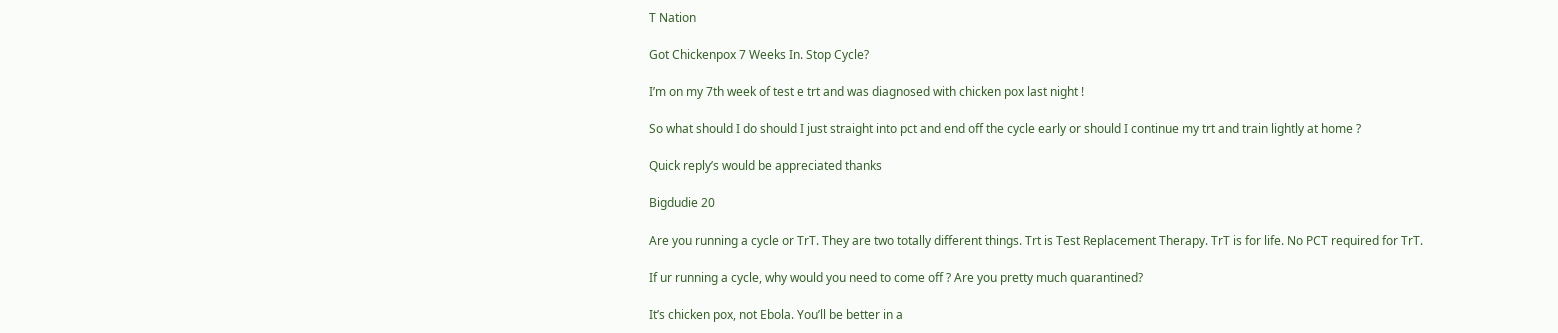T Nation

Got Chickenpox 7 Weeks In. Stop Cycle?

I’m on my 7th week of test e trt and was diagnosed with chicken pox last night !

So what should I do should I just straight into pct and end off the cycle early or should I continue my trt and train lightly at home ?

Quick reply’s would be appreciated thanks

Bigdudie 20

Are you running a cycle or TrT. They are two totally different things. Trt is Test Replacement Therapy. TrT is for life. No PCT required for TrT.

If ur running a cycle, why would you need to come off ? Are you pretty much quarantined?

It’s chicken pox, not Ebola. You’ll be better in a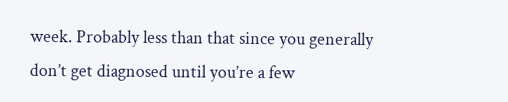week. Probably less than that since you generally don’t get diagnosed until you’re a few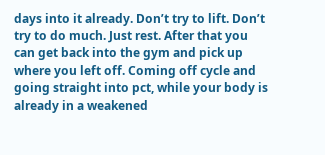days into it already. Don’t try to lift. Don’t try to do much. Just rest. After that you can get back into the gym and pick up where you left off. Coming off cycle and going straight into pct, while your body is already in a weakened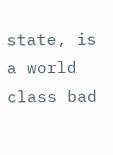state, is a world class bad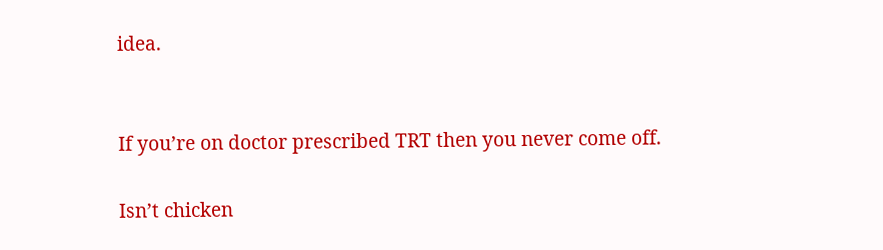idea.


If you’re on doctor prescribed TRT then you never come off.

Isn’t chicken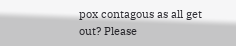pox contagous as all get out? Please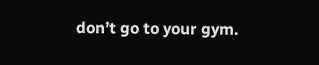don’t go to your gym.